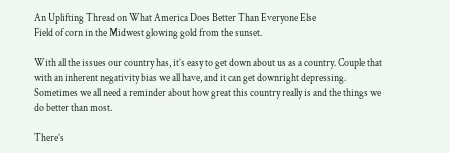An Uplifting Thread on What America Does Better Than Everyone Else
Field of corn in the Midwest glowing gold from the sunset.

With all the issues our country has, it’s easy to get down about us as a country. Couple that with an inherent negativity bias we all have, and it can get downright depressing. Sometimes we all need a reminder about how great this country really is and the things we do better than most.

There’s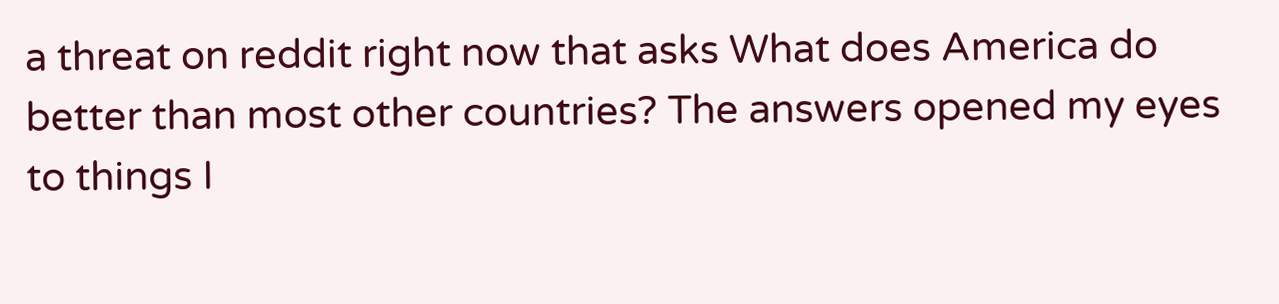a threat on reddit right now that asks What does America do better than most other countries? The answers opened my eyes to things I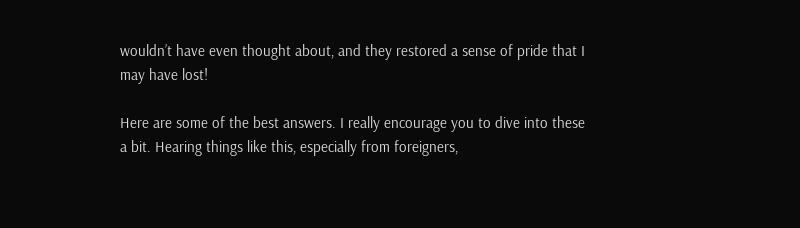wouldn’t have even thought about, and they restored a sense of pride that I may have lost!

Here are some of the best answers. I really encourage you to dive into these a bit. Hearing things like this, especially from foreigners,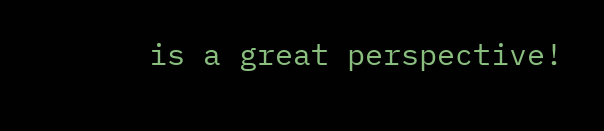is a great perspective!